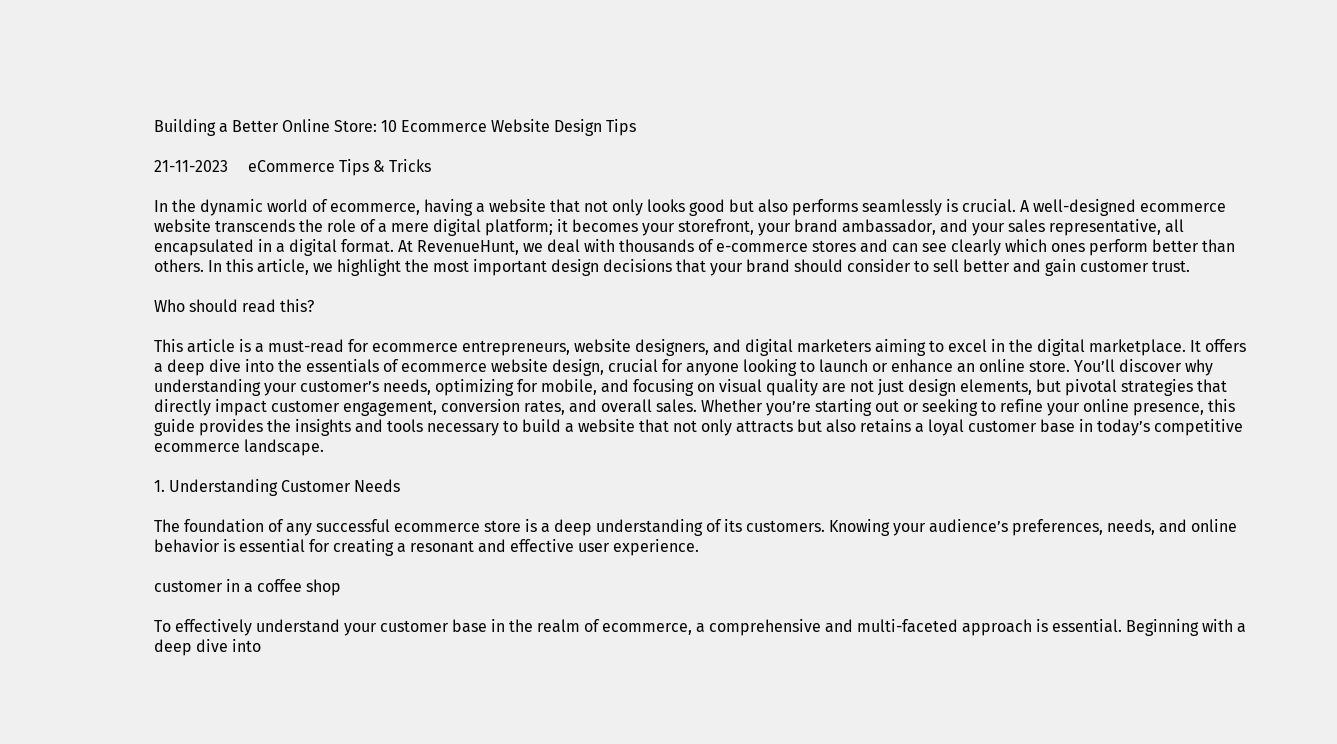Building a Better Online Store: 10 Ecommerce Website Design Tips

21-11-2023     eCommerce Tips & Tricks

In the dynamic world of ecommerce, having a website that not only looks good but also performs seamlessly is crucial. A well-designed ecommerce website transcends the role of a mere digital platform; it becomes your storefront, your brand ambassador, and your sales representative, all encapsulated in a digital format. At RevenueHunt, we deal with thousands of e-commerce stores and can see clearly which ones perform better than others. In this article, we highlight the most important design decisions that your brand should consider to sell better and gain customer trust.

Who should read this?

This article is a must-read for ecommerce entrepreneurs, website designers, and digital marketers aiming to excel in the digital marketplace. It offers a deep dive into the essentials of ecommerce website design, crucial for anyone looking to launch or enhance an online store. You’ll discover why understanding your customer’s needs, optimizing for mobile, and focusing on visual quality are not just design elements, but pivotal strategies that directly impact customer engagement, conversion rates, and overall sales. Whether you’re starting out or seeking to refine your online presence, this guide provides the insights and tools necessary to build a website that not only attracts but also retains a loyal customer base in today’s competitive ecommerce landscape.

1. Understanding Customer Needs

The foundation of any successful ecommerce store is a deep understanding of its customers. Knowing your audience’s preferences, needs, and online behavior is essential for creating a resonant and effective user experience.

customer in a coffee shop

To effectively understand your customer base in the realm of ecommerce, a comprehensive and multi-faceted approach is essential. Beginning with a deep dive into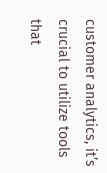customer analytics, it’s crucial to utilize tools that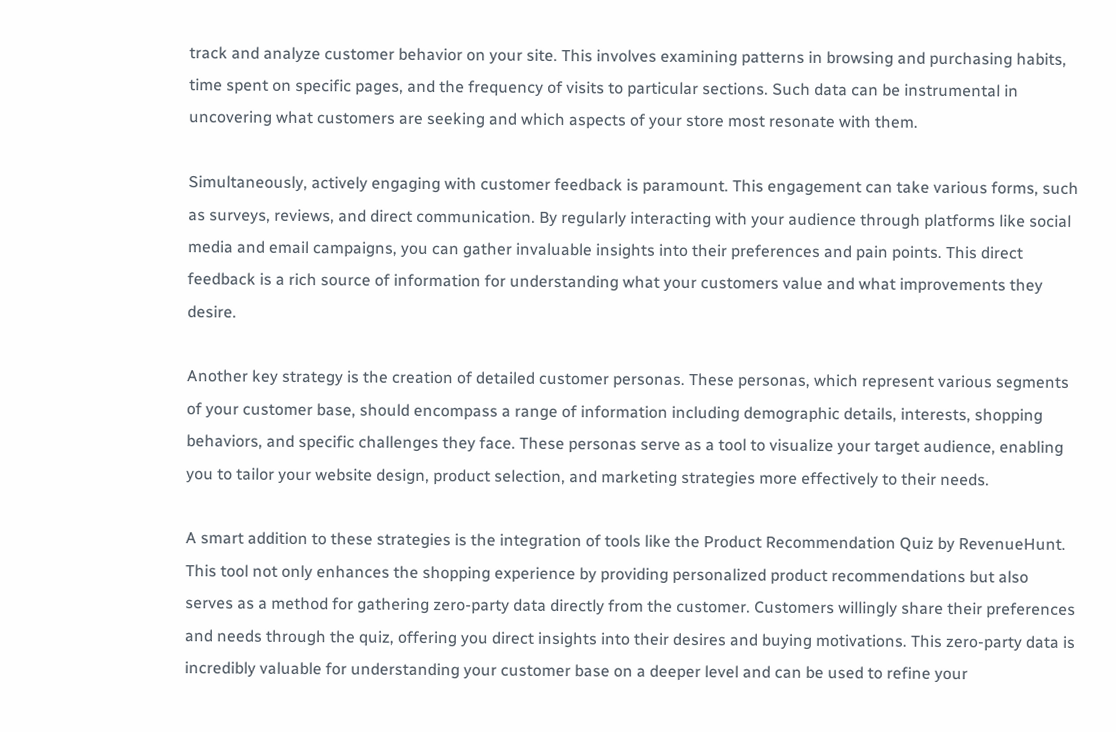track and analyze customer behavior on your site. This involves examining patterns in browsing and purchasing habits, time spent on specific pages, and the frequency of visits to particular sections. Such data can be instrumental in uncovering what customers are seeking and which aspects of your store most resonate with them.

Simultaneously, actively engaging with customer feedback is paramount. This engagement can take various forms, such as surveys, reviews, and direct communication. By regularly interacting with your audience through platforms like social media and email campaigns, you can gather invaluable insights into their preferences and pain points. This direct feedback is a rich source of information for understanding what your customers value and what improvements they desire.

Another key strategy is the creation of detailed customer personas. These personas, which represent various segments of your customer base, should encompass a range of information including demographic details, interests, shopping behaviors, and specific challenges they face. These personas serve as a tool to visualize your target audience, enabling you to tailor your website design, product selection, and marketing strategies more effectively to their needs.

A smart addition to these strategies is the integration of tools like the Product Recommendation Quiz by RevenueHunt. This tool not only enhances the shopping experience by providing personalized product recommendations but also serves as a method for gathering zero-party data directly from the customer. Customers willingly share their preferences and needs through the quiz, offering you direct insights into their desires and buying motivations. This zero-party data is incredibly valuable for understanding your customer base on a deeper level and can be used to refine your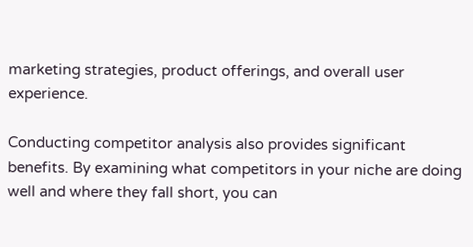marketing strategies, product offerings, and overall user experience.

Conducting competitor analysis also provides significant benefits. By examining what competitors in your niche are doing well and where they fall short, you can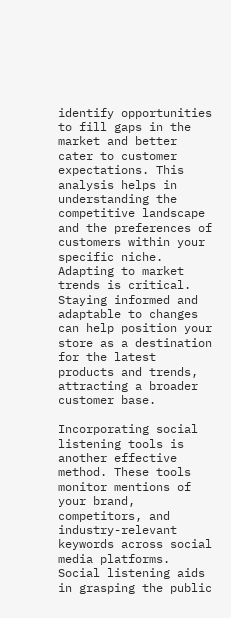identify opportunities to fill gaps in the market and better cater to customer expectations. This analysis helps in understanding the competitive landscape and the preferences of customers within your specific niche. Adapting to market trends is critical. Staying informed and adaptable to changes can help position your store as a destination for the latest products and trends, attracting a broader customer base.

Incorporating social listening tools is another effective method. These tools monitor mentions of your brand, competitors, and industry-relevant keywords across social media platforms. Social listening aids in grasping the public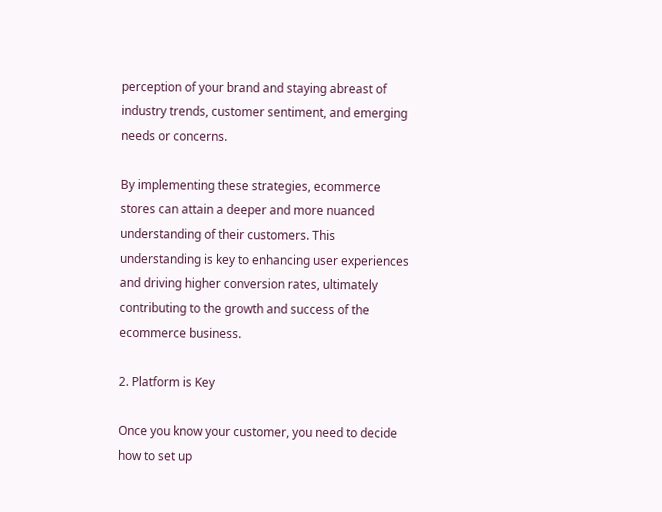perception of your brand and staying abreast of industry trends, customer sentiment, and emerging needs or concerns.

By implementing these strategies, ecommerce stores can attain a deeper and more nuanced understanding of their customers. This understanding is key to enhancing user experiences and driving higher conversion rates, ultimately contributing to the growth and success of the ecommerce business.

2. Platform is Key

Once you know your customer, you need to decide how to set up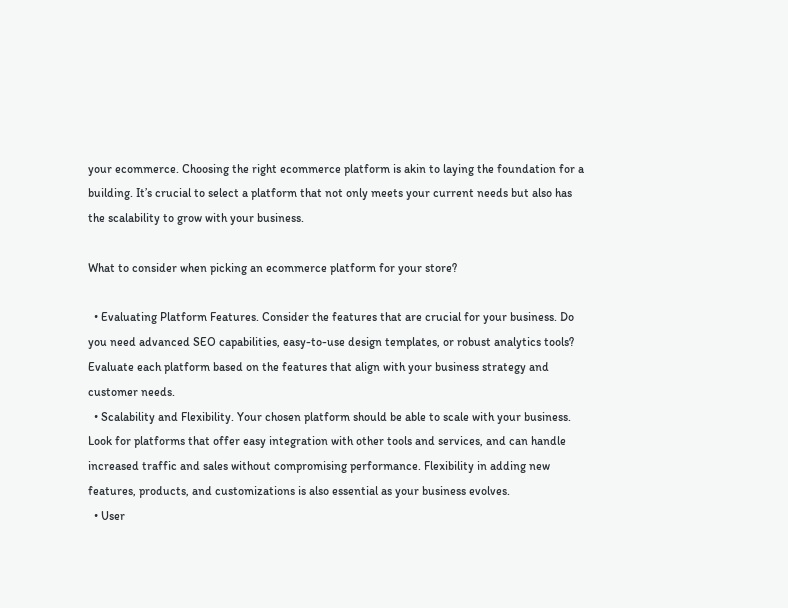your ecommerce. Choosing the right ecommerce platform is akin to laying the foundation for a building. It’s crucial to select a platform that not only meets your current needs but also has the scalability to grow with your business.

What to consider when picking an ecommerce platform for your store?

  • Evaluating Platform Features. Consider the features that are crucial for your business. Do you need advanced SEO capabilities, easy-to-use design templates, or robust analytics tools? Evaluate each platform based on the features that align with your business strategy and customer needs.
  • Scalability and Flexibility. Your chosen platform should be able to scale with your business. Look for platforms that offer easy integration with other tools and services, and can handle increased traffic and sales without compromising performance. Flexibility in adding new features, products, and customizations is also essential as your business evolves.
  • User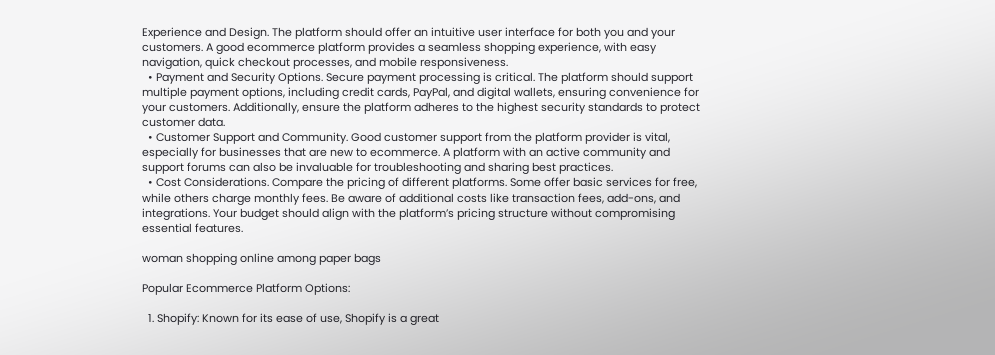Experience and Design. The platform should offer an intuitive user interface for both you and your customers. A good ecommerce platform provides a seamless shopping experience, with easy navigation, quick checkout processes, and mobile responsiveness.
  • Payment and Security Options. Secure payment processing is critical. The platform should support multiple payment options, including credit cards, PayPal, and digital wallets, ensuring convenience for your customers. Additionally, ensure the platform adheres to the highest security standards to protect customer data.
  • Customer Support and Community. Good customer support from the platform provider is vital, especially for businesses that are new to ecommerce. A platform with an active community and support forums can also be invaluable for troubleshooting and sharing best practices.
  • Cost Considerations. Compare the pricing of different platforms. Some offer basic services for free, while others charge monthly fees. Be aware of additional costs like transaction fees, add-ons, and integrations. Your budget should align with the platform’s pricing structure without compromising essential features.

woman shopping online among paper bags

Popular Ecommerce Platform Options:

  1. Shopify: Known for its ease of use, Shopify is a great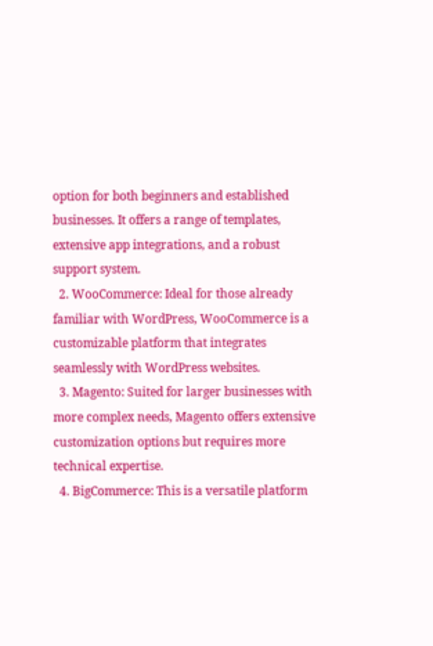option for both beginners and established businesses. It offers a range of templates, extensive app integrations, and a robust support system.
  2. WooCommerce: Ideal for those already familiar with WordPress, WooCommerce is a customizable platform that integrates seamlessly with WordPress websites.
  3. Magento: Suited for larger businesses with more complex needs, Magento offers extensive customization options but requires more technical expertise.
  4. BigCommerce: This is a versatile platform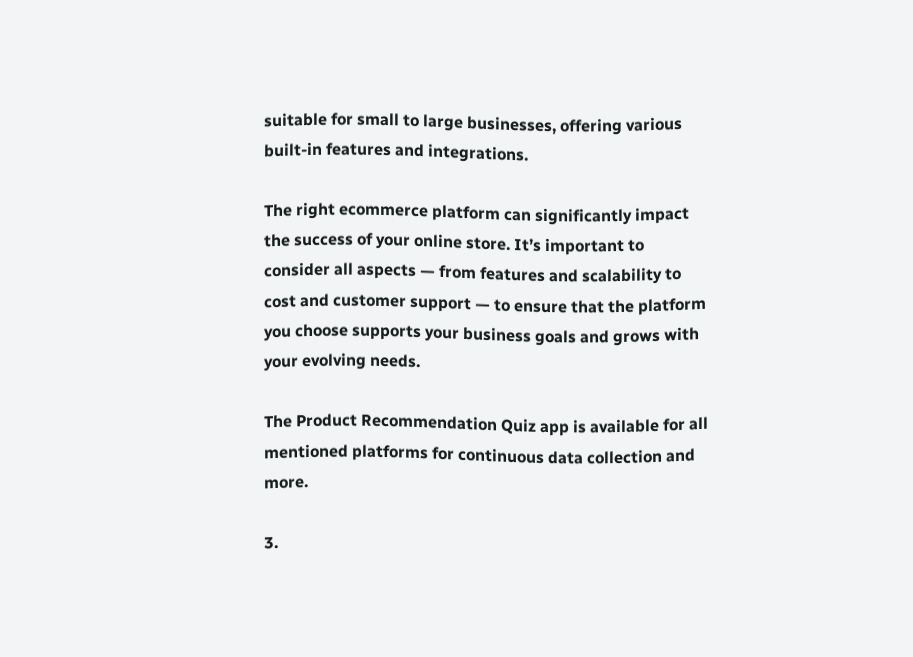suitable for small to large businesses, offering various built-in features and integrations.

The right ecommerce platform can significantly impact the success of your online store. It’s important to consider all aspects — from features and scalability to cost and customer support — to ensure that the platform you choose supports your business goals and grows with your evolving needs.

The Product Recommendation Quiz app is available for all mentioned platforms for continuous data collection and more.

3.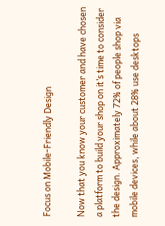Focus on Mobile-Friendly Design

Now that you know your customer and have chosen a platform to build your shop on it’s time to consider the design. Approximately 72% of people shop via mobile devices, while about 28% use desktops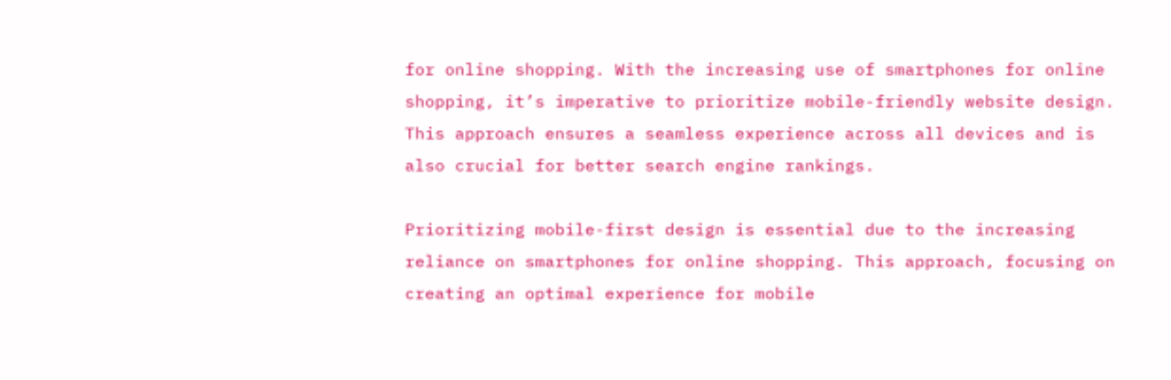for online shopping. With the increasing use of smartphones for online shopping, it’s imperative to prioritize mobile-friendly website design. This approach ensures a seamless experience across all devices and is also crucial for better search engine rankings.

Prioritizing mobile-first design is essential due to the increasing reliance on smartphones for online shopping. This approach, focusing on creating an optimal experience for mobile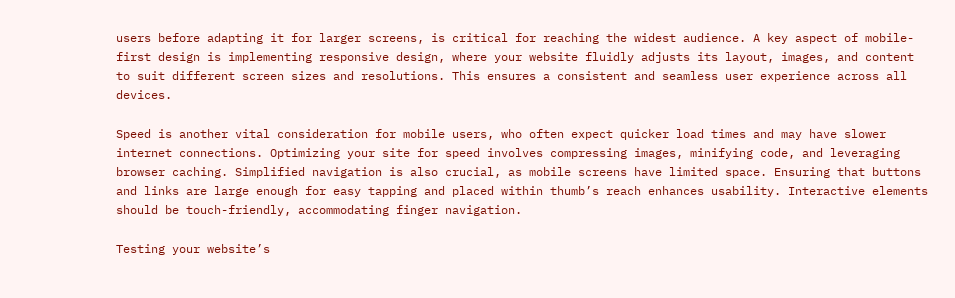users before adapting it for larger screens, is critical for reaching the widest audience. A key aspect of mobile-first design is implementing responsive design, where your website fluidly adjusts its layout, images, and content to suit different screen sizes and resolutions. This ensures a consistent and seamless user experience across all devices.

Speed is another vital consideration for mobile users, who often expect quicker load times and may have slower internet connections. Optimizing your site for speed involves compressing images, minifying code, and leveraging browser caching. Simplified navigation is also crucial, as mobile screens have limited space. Ensuring that buttons and links are large enough for easy tapping and placed within thumb’s reach enhances usability. Interactive elements should be touch-friendly, accommodating finger navigation.

Testing your website’s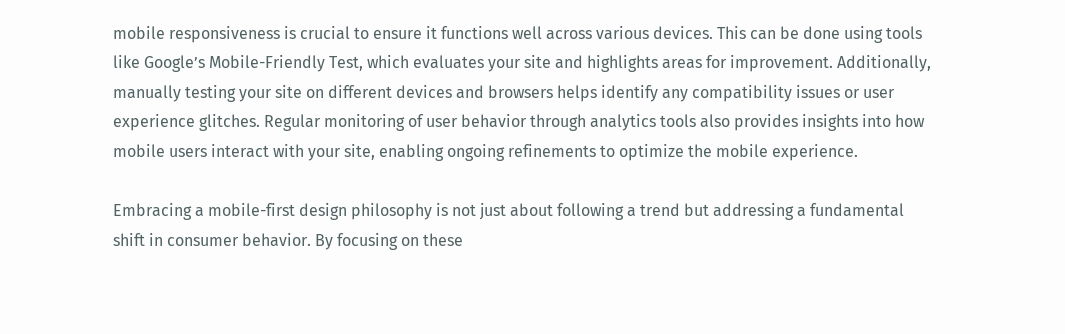mobile responsiveness is crucial to ensure it functions well across various devices. This can be done using tools like Google’s Mobile-Friendly Test, which evaluates your site and highlights areas for improvement. Additionally, manually testing your site on different devices and browsers helps identify any compatibility issues or user experience glitches. Regular monitoring of user behavior through analytics tools also provides insights into how mobile users interact with your site, enabling ongoing refinements to optimize the mobile experience.

Embracing a mobile-first design philosophy is not just about following a trend but addressing a fundamental shift in consumer behavior. By focusing on these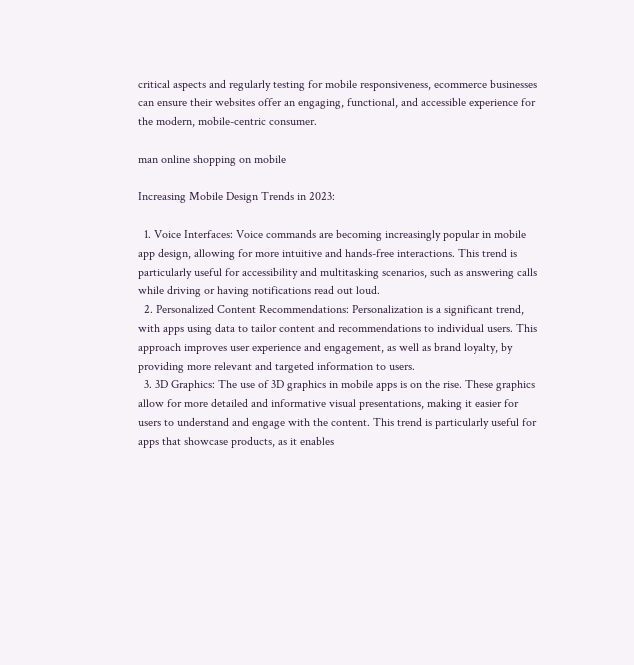critical aspects and regularly testing for mobile responsiveness, ecommerce businesses can ensure their websites offer an engaging, functional, and accessible experience for the modern, mobile-centric consumer.

man online shopping on mobile

Increasing Mobile Design Trends in 2023:

  1. Voice Interfaces: Voice commands are becoming increasingly popular in mobile app design, allowing for more intuitive and hands-free interactions. This trend is particularly useful for accessibility and multitasking scenarios, such as answering calls while driving or having notifications read out loud.
  2. Personalized Content Recommendations: Personalization is a significant trend, with apps using data to tailor content and recommendations to individual users. This approach improves user experience and engagement, as well as brand loyalty, by providing more relevant and targeted information to users.
  3. 3D Graphics: The use of 3D graphics in mobile apps is on the rise. These graphics allow for more detailed and informative visual presentations, making it easier for users to understand and engage with the content. This trend is particularly useful for apps that showcase products, as it enables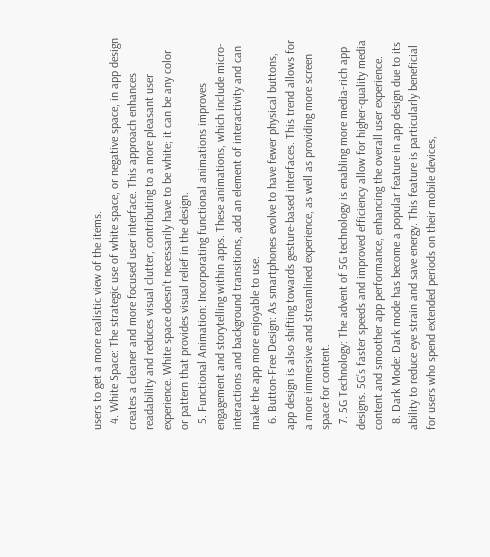users to get a more realistic view of the items.
  4. White Space: The strategic use of white space, or negative space, in app design creates a cleaner and more focused user interface. This approach enhances readability and reduces visual clutter, contributing to a more pleasant user experience. White space doesn’t necessarily have to be white; it can be any color or pattern that provides visual relief in the design.
  5. Functional Animation: Incorporating functional animations improves engagement and storytelling within apps. These animations, which include micro-interactions and background transitions, add an element of interactivity and can make the app more enjoyable to use.
  6. Button-Free Design: As smartphones evolve to have fewer physical buttons, app design is also shifting towards gesture-based interfaces. This trend allows for a more immersive and streamlined experience, as well as providing more screen space for content.
  7. 5G Technology: The advent of 5G technology is enabling more media-rich app designs. 5G’s faster speeds and improved efficiency allow for higher-quality media content and smoother app performance, enhancing the overall user experience.
  8. Dark Mode: Dark mode has become a popular feature in app design due to its ability to reduce eye strain and save energy. This feature is particularly beneficial for users who spend extended periods on their mobile devices,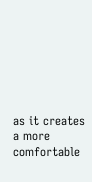as it creates a more comfortable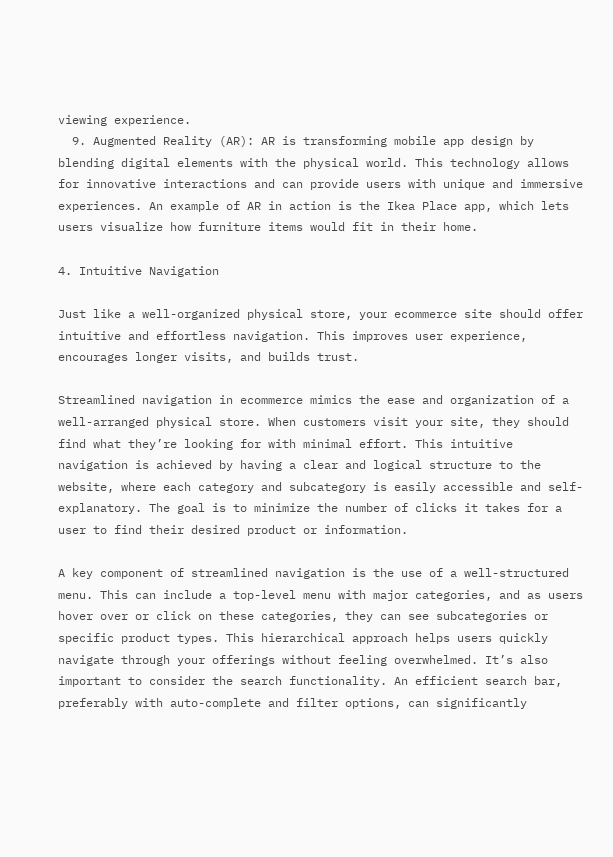viewing experience.
  9. Augmented Reality (AR): AR is transforming mobile app design by blending digital elements with the physical world. This technology allows for innovative interactions and can provide users with unique and immersive experiences. An example of AR in action is the Ikea Place app, which lets users visualize how furniture items would fit in their home.

4. Intuitive Navigation

Just like a well-organized physical store, your ecommerce site should offer intuitive and effortless navigation. This improves user experience, encourages longer visits, and builds trust.

Streamlined navigation in ecommerce mimics the ease and organization of a well-arranged physical store. When customers visit your site, they should find what they’re looking for with minimal effort. This intuitive navigation is achieved by having a clear and logical structure to the website, where each category and subcategory is easily accessible and self-explanatory. The goal is to minimize the number of clicks it takes for a user to find their desired product or information.

A key component of streamlined navigation is the use of a well-structured menu. This can include a top-level menu with major categories, and as users hover over or click on these categories, they can see subcategories or specific product types. This hierarchical approach helps users quickly navigate through your offerings without feeling overwhelmed. It’s also important to consider the search functionality. An efficient search bar, preferably with auto-complete and filter options, can significantly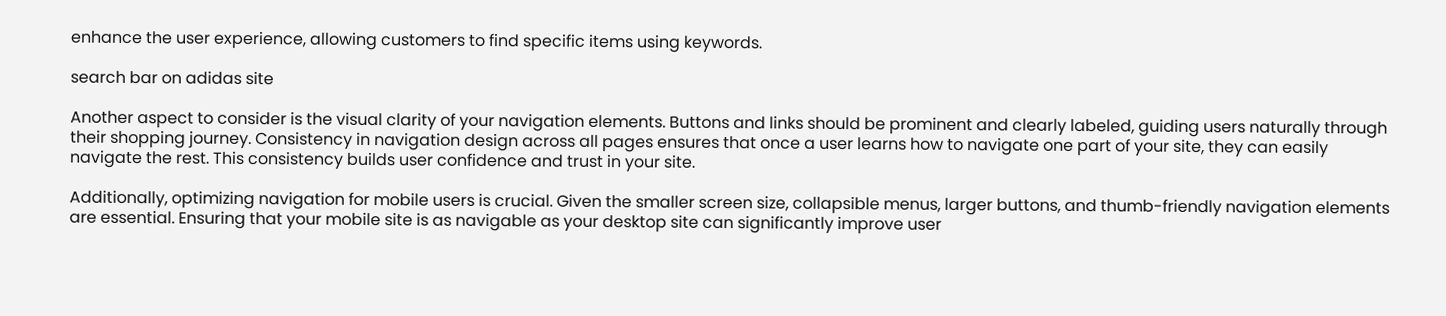enhance the user experience, allowing customers to find specific items using keywords.

search bar on adidas site

Another aspect to consider is the visual clarity of your navigation elements. Buttons and links should be prominent and clearly labeled, guiding users naturally through their shopping journey. Consistency in navigation design across all pages ensures that once a user learns how to navigate one part of your site, they can easily navigate the rest. This consistency builds user confidence and trust in your site.

Additionally, optimizing navigation for mobile users is crucial. Given the smaller screen size, collapsible menus, larger buttons, and thumb-friendly navigation elements are essential. Ensuring that your mobile site is as navigable as your desktop site can significantly improve user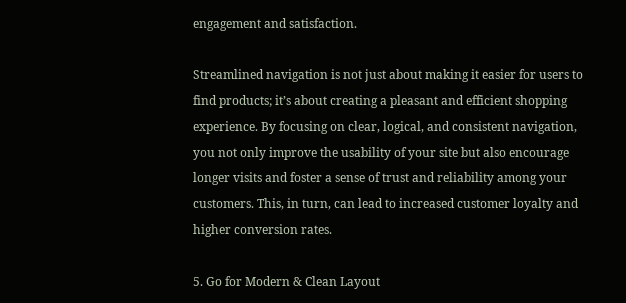engagement and satisfaction.

Streamlined navigation is not just about making it easier for users to find products; it’s about creating a pleasant and efficient shopping experience. By focusing on clear, logical, and consistent navigation, you not only improve the usability of your site but also encourage longer visits and foster a sense of trust and reliability among your customers. This, in turn, can lead to increased customer loyalty and higher conversion rates.

5. Go for Modern & Clean Layout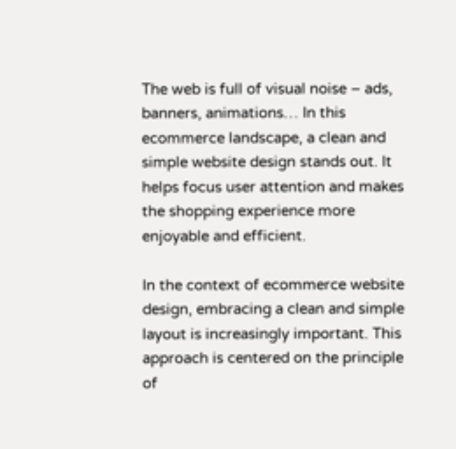The web is full of visual noise – ads, banners, animations… In this ecommerce landscape, a clean and simple website design stands out. It helps focus user attention and makes the shopping experience more enjoyable and efficient.

In the context of ecommerce website design, embracing a clean and simple layout is increasingly important. This approach is centered on the principle of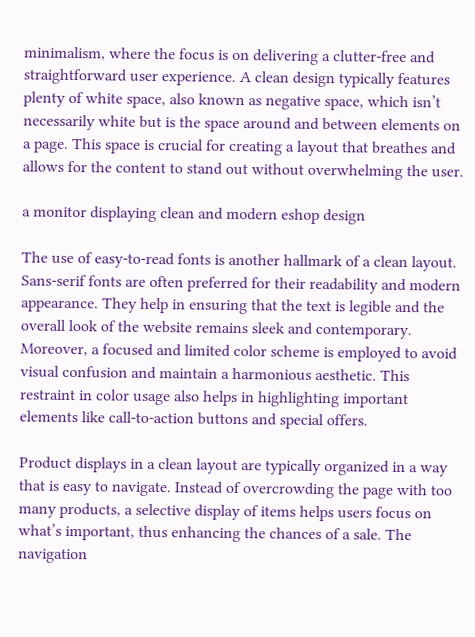minimalism, where the focus is on delivering a clutter-free and straightforward user experience. A clean design typically features plenty of white space, also known as negative space, which isn’t necessarily white but is the space around and between elements on a page. This space is crucial for creating a layout that breathes and allows for the content to stand out without overwhelming the user.

a monitor displaying clean and modern eshop design

The use of easy-to-read fonts is another hallmark of a clean layout. Sans-serif fonts are often preferred for their readability and modern appearance. They help in ensuring that the text is legible and the overall look of the website remains sleek and contemporary. Moreover, a focused and limited color scheme is employed to avoid visual confusion and maintain a harmonious aesthetic. This restraint in color usage also helps in highlighting important elements like call-to-action buttons and special offers.

Product displays in a clean layout are typically organized in a way that is easy to navigate. Instead of overcrowding the page with too many products, a selective display of items helps users focus on what’s important, thus enhancing the chances of a sale. The navigation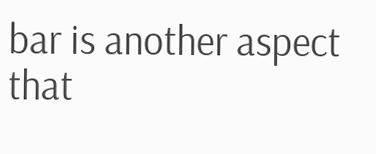bar is another aspect that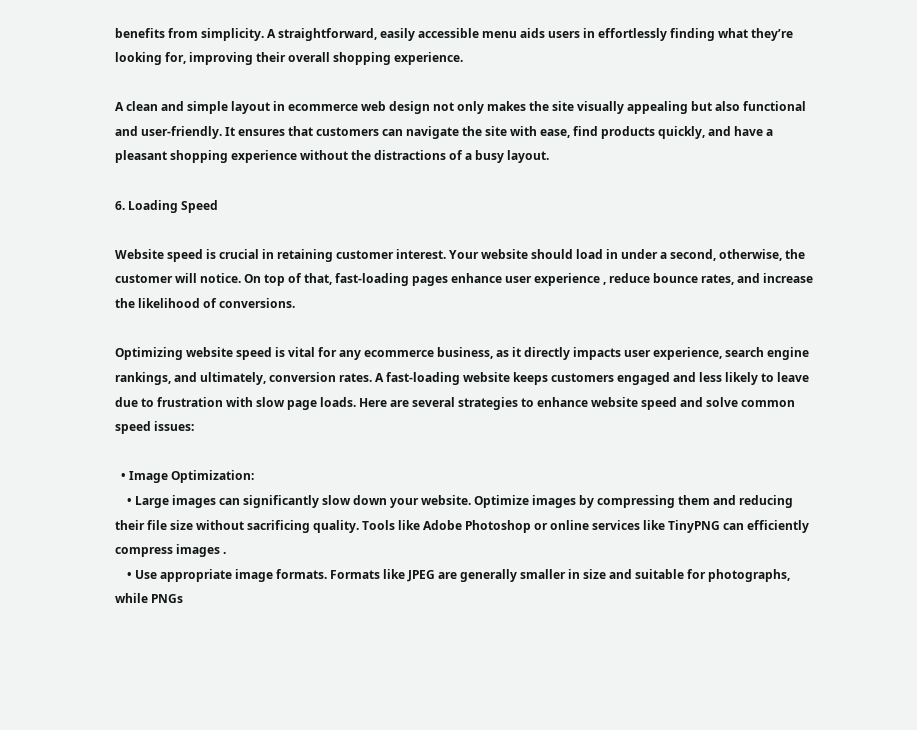benefits from simplicity. A straightforward, easily accessible menu aids users in effortlessly finding what they’re looking for, improving their overall shopping experience.

A clean and simple layout in ecommerce web design not only makes the site visually appealing but also functional and user-friendly. It ensures that customers can navigate the site with ease, find products quickly, and have a pleasant shopping experience without the distractions of a busy layout.

6. Loading Speed

Website speed is crucial in retaining customer interest. Your website should load in under a second, otherwise, the customer will notice. On top of that, fast-loading pages enhance user experience , reduce bounce rates, and increase the likelihood of conversions.

Optimizing website speed is vital for any ecommerce business, as it directly impacts user experience, search engine rankings, and ultimately, conversion rates. A fast-loading website keeps customers engaged and less likely to leave due to frustration with slow page loads. Here are several strategies to enhance website speed and solve common speed issues:

  • Image Optimization:
    • Large images can significantly slow down your website. Optimize images by compressing them and reducing their file size without sacrificing quality. Tools like Adobe Photoshop or online services like TinyPNG can efficiently compress images .
    • Use appropriate image formats. Formats like JPEG are generally smaller in size and suitable for photographs, while PNGs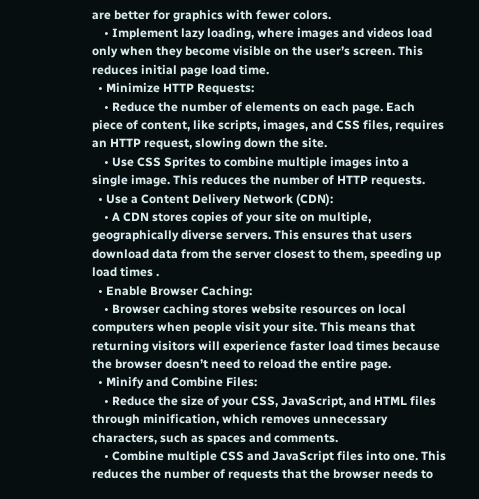are better for graphics with fewer colors.
    • Implement lazy loading, where images and videos load only when they become visible on the user’s screen. This reduces initial page load time.
  • Minimize HTTP Requests:
    • Reduce the number of elements on each page. Each piece of content, like scripts, images, and CSS files, requires an HTTP request, slowing down the site.
    • Use CSS Sprites to combine multiple images into a single image. This reduces the number of HTTP requests.
  • Use a Content Delivery Network (CDN):
    • A CDN stores copies of your site on multiple, geographically diverse servers. This ensures that users download data from the server closest to them, speeding up load times .
  • Enable Browser Caching:
    • Browser caching stores website resources on local computers when people visit your site. This means that returning visitors will experience faster load times because the browser doesn’t need to reload the entire page.
  • Minify and Combine Files:
    • Reduce the size of your CSS, JavaScript, and HTML files through minification, which removes unnecessary characters, such as spaces and comments.
    • Combine multiple CSS and JavaScript files into one. This reduces the number of requests that the browser needs to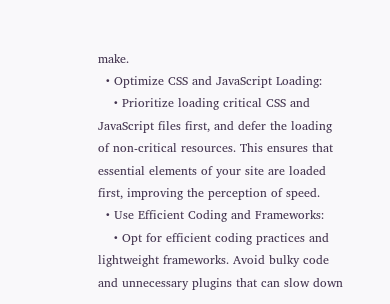make.
  • Optimize CSS and JavaScript Loading:
    • Prioritize loading critical CSS and JavaScript files first, and defer the loading of non-critical resources. This ensures that essential elements of your site are loaded first, improving the perception of speed.
  • Use Efficient Coding and Frameworks:
    • Opt for efficient coding practices and lightweight frameworks. Avoid bulky code and unnecessary plugins that can slow down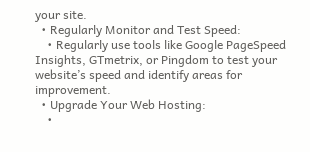your site.
  • Regularly Monitor and Test Speed:
    • Regularly use tools like Google PageSpeed Insights, GTmetrix, or Pingdom to test your website’s speed and identify areas for improvement.
  • Upgrade Your Web Hosting:
    •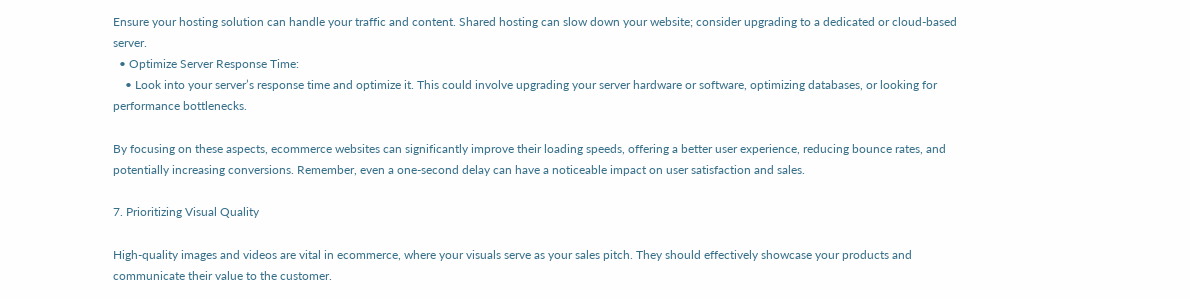Ensure your hosting solution can handle your traffic and content. Shared hosting can slow down your website; consider upgrading to a dedicated or cloud-based server.
  • Optimize Server Response Time:
    • Look into your server’s response time and optimize it. This could involve upgrading your server hardware or software, optimizing databases, or looking for performance bottlenecks.

By focusing on these aspects, ecommerce websites can significantly improve their loading speeds, offering a better user experience, reducing bounce rates, and potentially increasing conversions. Remember, even a one-second delay can have a noticeable impact on user satisfaction and sales.

7. Prioritizing Visual Quality

High-quality images and videos are vital in ecommerce, where your visuals serve as your sales pitch. They should effectively showcase your products and communicate their value to the customer.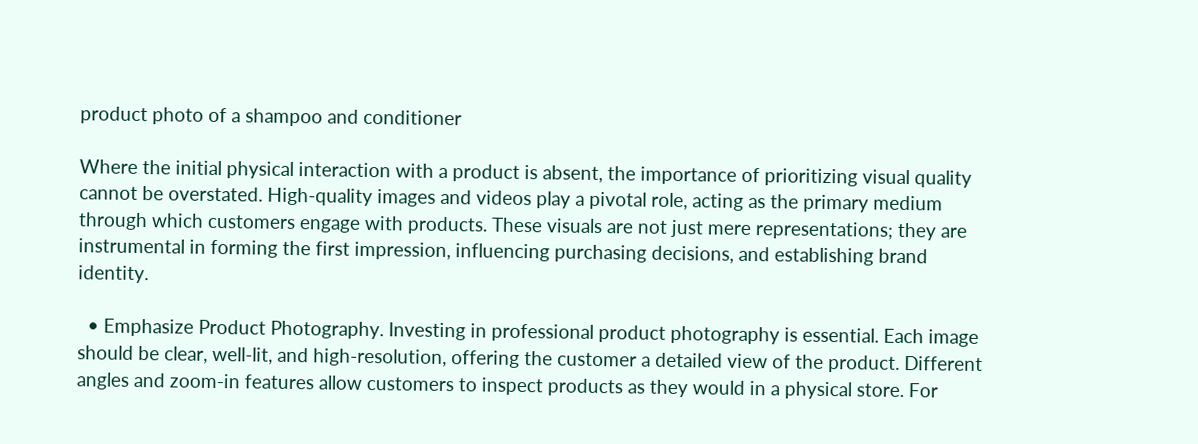product photo of a shampoo and conditioner

Where the initial physical interaction with a product is absent, the importance of prioritizing visual quality cannot be overstated. High-quality images and videos play a pivotal role, acting as the primary medium through which customers engage with products. These visuals are not just mere representations; they are instrumental in forming the first impression, influencing purchasing decisions, and establishing brand identity.

  • Emphasize Product Photography. Investing in professional product photography is essential. Each image should be clear, well-lit, and high-resolution, offering the customer a detailed view of the product. Different angles and zoom-in features allow customers to inspect products as they would in a physical store. For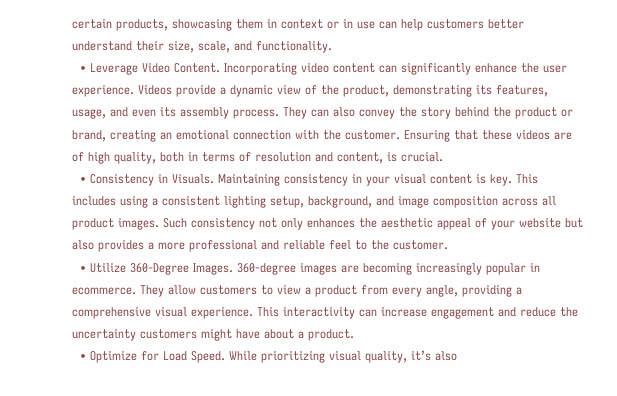certain products, showcasing them in context or in use can help customers better understand their size, scale, and functionality.
  • Leverage Video Content. Incorporating video content can significantly enhance the user experience. Videos provide a dynamic view of the product, demonstrating its features, usage, and even its assembly process. They can also convey the story behind the product or brand, creating an emotional connection with the customer. Ensuring that these videos are of high quality, both in terms of resolution and content, is crucial.
  • Consistency in Visuals. Maintaining consistency in your visual content is key. This includes using a consistent lighting setup, background, and image composition across all product images. Such consistency not only enhances the aesthetic appeal of your website but also provides a more professional and reliable feel to the customer.
  • Utilize 360-Degree Images. 360-degree images are becoming increasingly popular in ecommerce. They allow customers to view a product from every angle, providing a comprehensive visual experience. This interactivity can increase engagement and reduce the uncertainty customers might have about a product.
  • Optimize for Load Speed. While prioritizing visual quality, it’s also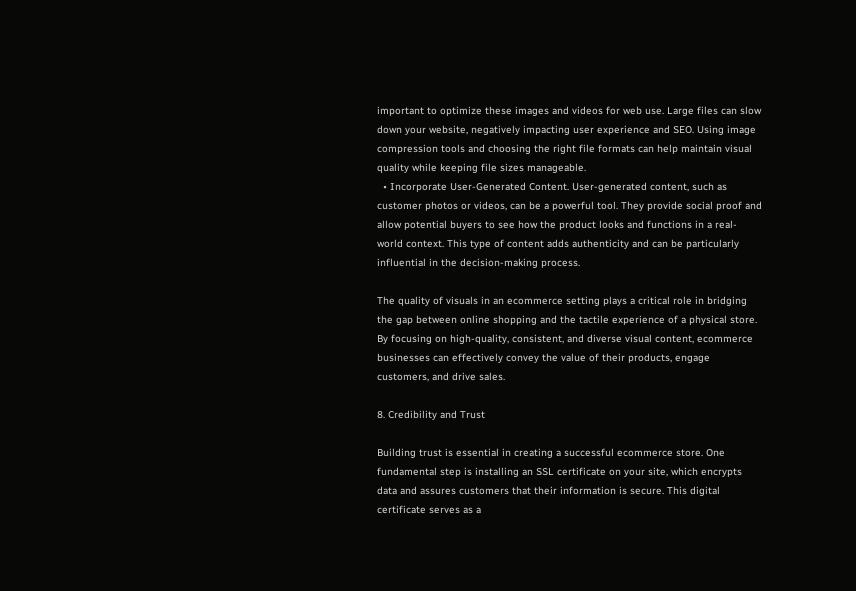important to optimize these images and videos for web use. Large files can slow down your website, negatively impacting user experience and SEO. Using image compression tools and choosing the right file formats can help maintain visual quality while keeping file sizes manageable.
  • Incorporate User-Generated Content. User-generated content, such as customer photos or videos, can be a powerful tool. They provide social proof and allow potential buyers to see how the product looks and functions in a real-world context. This type of content adds authenticity and can be particularly influential in the decision-making process.

The quality of visuals in an ecommerce setting plays a critical role in bridging the gap between online shopping and the tactile experience of a physical store. By focusing on high-quality, consistent, and diverse visual content, ecommerce businesses can effectively convey the value of their products, engage customers, and drive sales.

8. Credibility and Trust

Building trust is essential in creating a successful ecommerce store. One fundamental step is installing an SSL certificate on your site, which encrypts data and assures customers that their information is secure. This digital certificate serves as a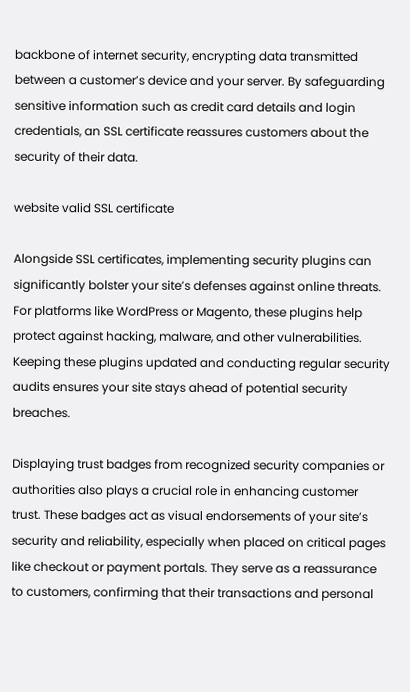backbone of internet security, encrypting data transmitted between a customer’s device and your server. By safeguarding sensitive information such as credit card details and login credentials, an SSL certificate reassures customers about the security of their data.

website valid SSL certificate

Alongside SSL certificates, implementing security plugins can significantly bolster your site’s defenses against online threats. For platforms like WordPress or Magento, these plugins help protect against hacking, malware, and other vulnerabilities. Keeping these plugins updated and conducting regular security audits ensures your site stays ahead of potential security breaches.

Displaying trust badges from recognized security companies or authorities also plays a crucial role in enhancing customer trust. These badges act as visual endorsements of your site’s security and reliability, especially when placed on critical pages like checkout or payment portals. They serve as a reassurance to customers, confirming that their transactions and personal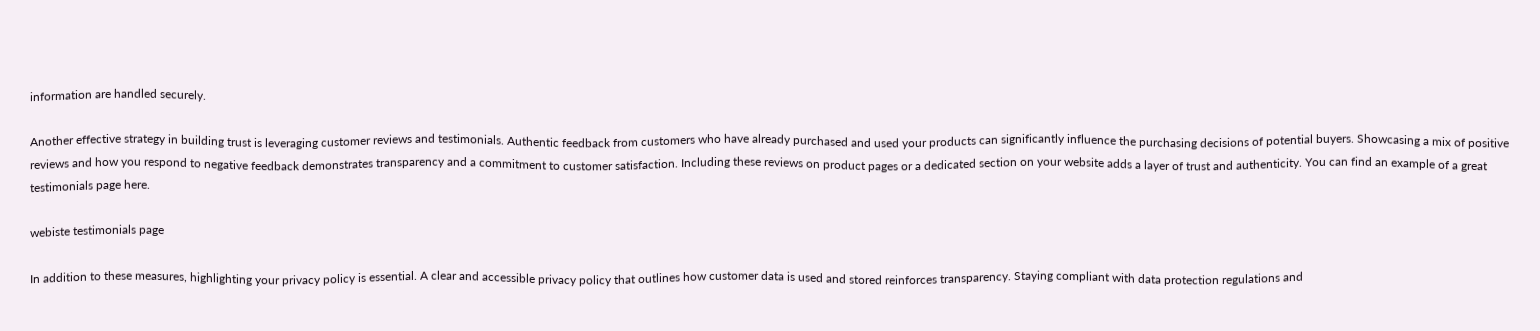information are handled securely.

Another effective strategy in building trust is leveraging customer reviews and testimonials. Authentic feedback from customers who have already purchased and used your products can significantly influence the purchasing decisions of potential buyers. Showcasing a mix of positive reviews and how you respond to negative feedback demonstrates transparency and a commitment to customer satisfaction. Including these reviews on product pages or a dedicated section on your website adds a layer of trust and authenticity. You can find an example of a great testimonials page here.

webiste testimonials page

In addition to these measures, highlighting your privacy policy is essential. A clear and accessible privacy policy that outlines how customer data is used and stored reinforces transparency. Staying compliant with data protection regulations and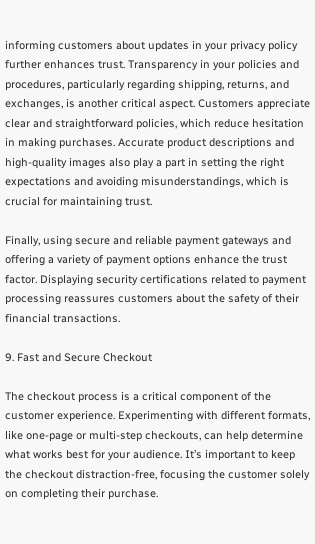informing customers about updates in your privacy policy further enhances trust. Transparency in your policies and procedures, particularly regarding shipping, returns, and exchanges, is another critical aspect. Customers appreciate clear and straightforward policies, which reduce hesitation in making purchases. Accurate product descriptions and high-quality images also play a part in setting the right expectations and avoiding misunderstandings, which is crucial for maintaining trust.

Finally, using secure and reliable payment gateways and offering a variety of payment options enhance the trust factor. Displaying security certifications related to payment processing reassures customers about the safety of their financial transactions.

9. Fast and Secure Checkout

The checkout process is a critical component of the customer experience. Experimenting with different formats, like one-page or multi-step checkouts, can help determine what works best for your audience. It’s important to keep the checkout distraction-free, focusing the customer solely on completing their purchase.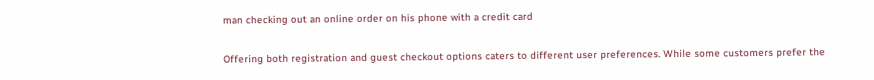man checking out an online order on his phone with a credit card

Offering both registration and guest checkout options caters to different user preferences. While some customers prefer the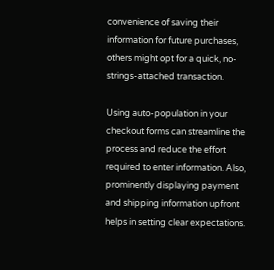convenience of saving their information for future purchases, others might opt for a quick, no-strings-attached transaction.

Using auto-population in your checkout forms can streamline the process and reduce the effort required to enter information. Also, prominently displaying payment and shipping information upfront helps in setting clear expectations.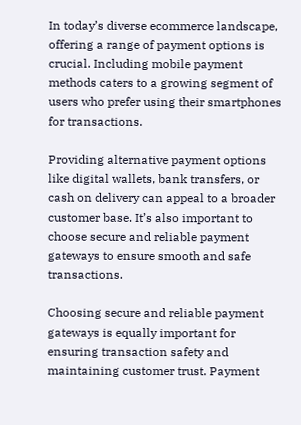In today’s diverse ecommerce landscape, offering a range of payment options is crucial. Including mobile payment methods caters to a growing segment of users who prefer using their smartphones for transactions.

Providing alternative payment options like digital wallets, bank transfers, or cash on delivery can appeal to a broader customer base. It’s also important to choose secure and reliable payment gateways to ensure smooth and safe transactions.

Choosing secure and reliable payment gateways is equally important for ensuring transaction safety and maintaining customer trust. Payment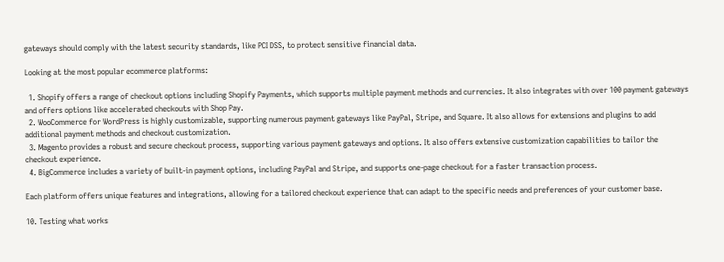gateways should comply with the latest security standards, like PCI DSS, to protect sensitive financial data.

Looking at the most popular ecommerce platforms:

  1. Shopify offers a range of checkout options including Shopify Payments, which supports multiple payment methods and currencies. It also integrates with over 100 payment gateways and offers options like accelerated checkouts with Shop Pay.
  2. WooCommerce for WordPress is highly customizable, supporting numerous payment gateways like PayPal, Stripe, and Square. It also allows for extensions and plugins to add additional payment methods and checkout customization.
  3. Magento provides a robust and secure checkout process, supporting various payment gateways and options. It also offers extensive customization capabilities to tailor the checkout experience.
  4. BigCommerce includes a variety of built-in payment options, including PayPal and Stripe, and supports one-page checkout for a faster transaction process.

Each platform offers unique features and integrations, allowing for a tailored checkout experience that can adapt to the specific needs and preferences of your customer base.

10. Testing what works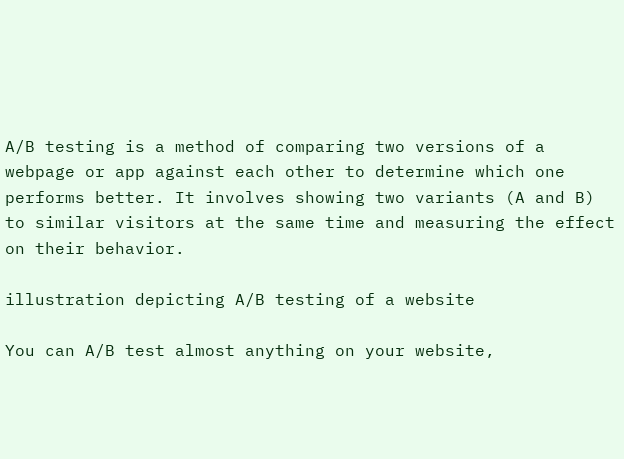A/B testing is a method of comparing two versions of a webpage or app against each other to determine which one performs better. It involves showing two variants (A and B) to similar visitors at the same time and measuring the effect on their behavior.

illustration depicting A/B testing of a website

You can A/B test almost anything on your website,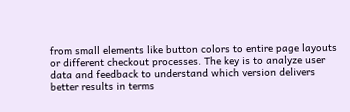from small elements like button colors to entire page layouts or different checkout processes. The key is to analyze user data and feedback to understand which version delivers better results in terms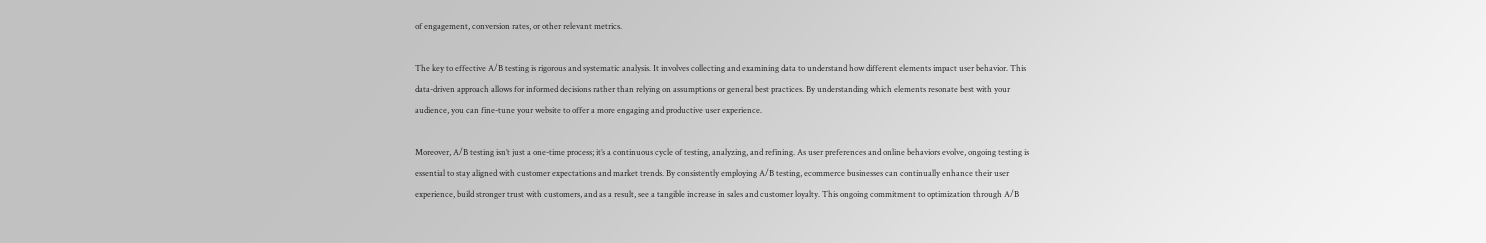of engagement, conversion rates, or other relevant metrics.

The key to effective A/B testing is rigorous and systematic analysis. It involves collecting and examining data to understand how different elements impact user behavior. This data-driven approach allows for informed decisions rather than relying on assumptions or general best practices. By understanding which elements resonate best with your audience, you can fine-tune your website to offer a more engaging and productive user experience.

Moreover, A/B testing isn’t just a one-time process; it’s a continuous cycle of testing, analyzing, and refining. As user preferences and online behaviors evolve, ongoing testing is essential to stay aligned with customer expectations and market trends. By consistently employing A/B testing, ecommerce businesses can continually enhance their user experience, build stronger trust with customers, and as a result, see a tangible increase in sales and customer loyalty. This ongoing commitment to optimization through A/B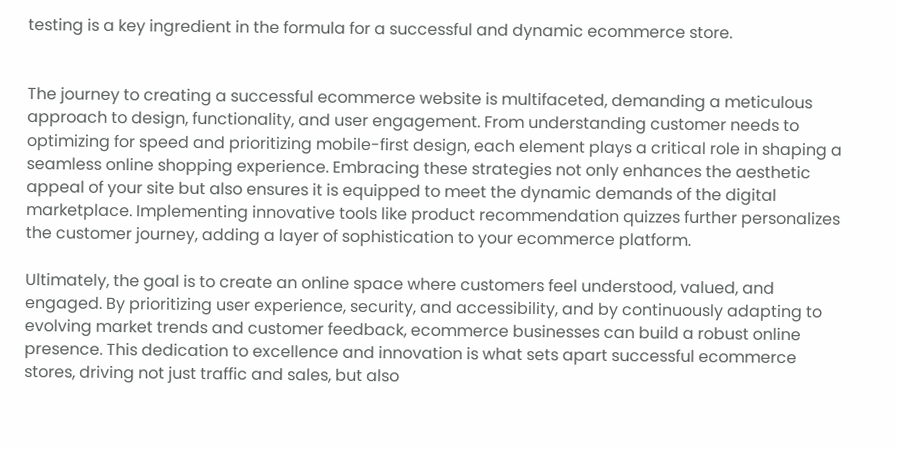testing is a key ingredient in the formula for a successful and dynamic ecommerce store.


The journey to creating a successful ecommerce website is multifaceted, demanding a meticulous approach to design, functionality, and user engagement. From understanding customer needs to optimizing for speed and prioritizing mobile-first design, each element plays a critical role in shaping a seamless online shopping experience. Embracing these strategies not only enhances the aesthetic appeal of your site but also ensures it is equipped to meet the dynamic demands of the digital marketplace. Implementing innovative tools like product recommendation quizzes further personalizes the customer journey, adding a layer of sophistication to your ecommerce platform.

Ultimately, the goal is to create an online space where customers feel understood, valued, and engaged. By prioritizing user experience, security, and accessibility, and by continuously adapting to evolving market trends and customer feedback, ecommerce businesses can build a robust online presence. This dedication to excellence and innovation is what sets apart successful ecommerce stores, driving not just traffic and sales, but also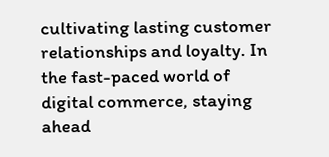cultivating lasting customer relationships and loyalty. In the fast-paced world of digital commerce, staying ahead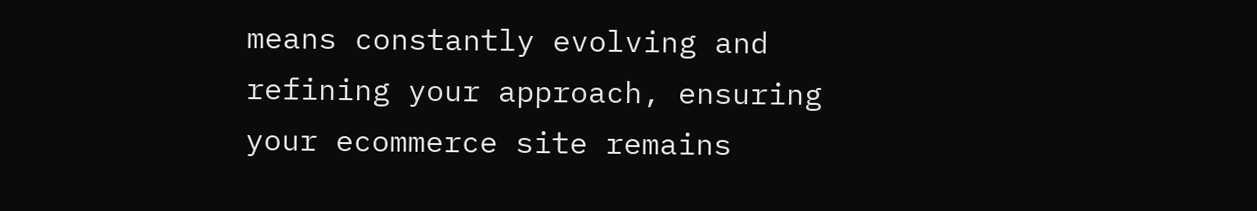means constantly evolving and refining your approach, ensuring your ecommerce site remains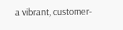a vibrant, customer-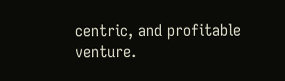centric, and profitable venture.